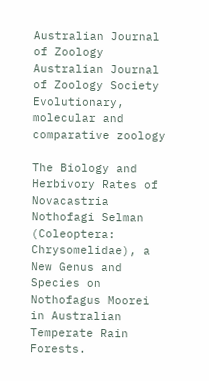Australian Journal of Zoology Australian Journal of Zoology Society
Evolutionary, molecular and comparative zoology

The Biology and Herbivory Rates of Novacastria Nothofagi Selman (Coleoptera: Chrysomelidae), a New Genus and Species on Nothofagus Moorei in Australian Temperate Rain Forests.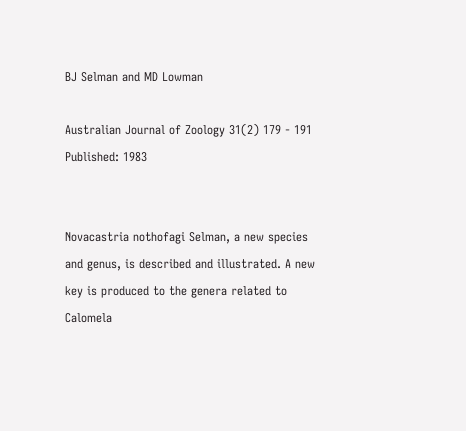BJ Selman and MD Lowman

Australian Journal of Zoology 31(2) 179 - 191
Published: 1983


Novacastria nothofagi Selman, a new species and genus, is described and illustrated. A new key is produced to the genera related to Calomela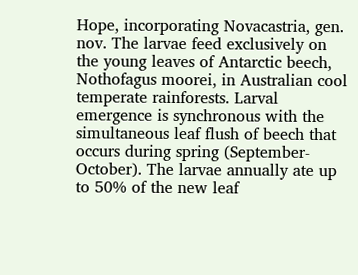Hope, incorporating Novacastria, gen. nov. The larvae feed exclusively on the young leaves of Antarctic beech, Nothofagus moorei, in Australian cool temperate rainforests. Larval emergence is synchronous with the simultaneous leaf flush of beech that occurs during spring (September-October). The larvae annually ate up to 50% of the new leaf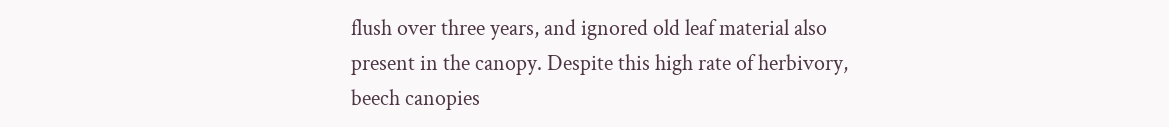flush over three years, and ignored old leaf material also present in the canopy. Despite this high rate of herbivory, beech canopies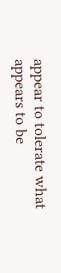appear to tolerate what appears to be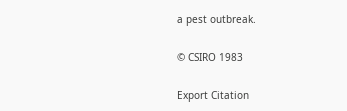a pest outbreak.

© CSIRO 1983

Export Citation